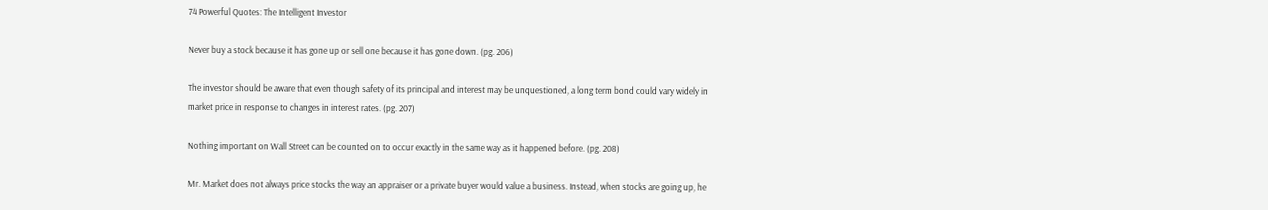74 Powerful Quotes: The Intelligent Investor

Never buy a stock because it has gone up or sell one because it has gone down. (pg. 206)

The investor should be aware that even though safety of its principal and interest may be unquestioned, a long term bond could vary widely in market price in response to changes in interest rates. (pg. 207)

Nothing important on Wall Street can be counted on to occur exactly in the same way as it happened before. (pg. 208)

Mr. Market does not always price stocks the way an appraiser or a private buyer would value a business. Instead, when stocks are going up, he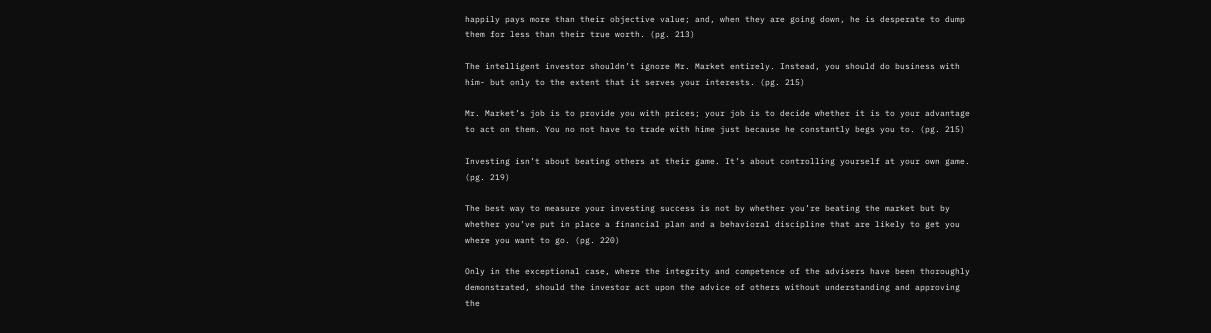happily pays more than their objective value; and, when they are going down, he is desperate to dump them for less than their true worth. (pg. 213)

The intelligent investor shouldn’t ignore Mr. Market entirely. Instead, you should do business with him- but only to the extent that it serves your interests. (pg. 215)

Mr. Market’s job is to provide you with prices; your job is to decide whether it is to your advantage to act on them. You no not have to trade with hime just because he constantly begs you to. (pg. 215)

Investing isn’t about beating others at their game. It’s about controlling yourself at your own game. (pg. 219)

The best way to measure your investing success is not by whether you’re beating the market but by whether you’ve put in place a financial plan and a behavioral discipline that are likely to get you where you want to go. (pg. 220)

Only in the exceptional case, where the integrity and competence of the advisers have been thoroughly demonstrated, should the investor act upon the advice of others without understanding and approving the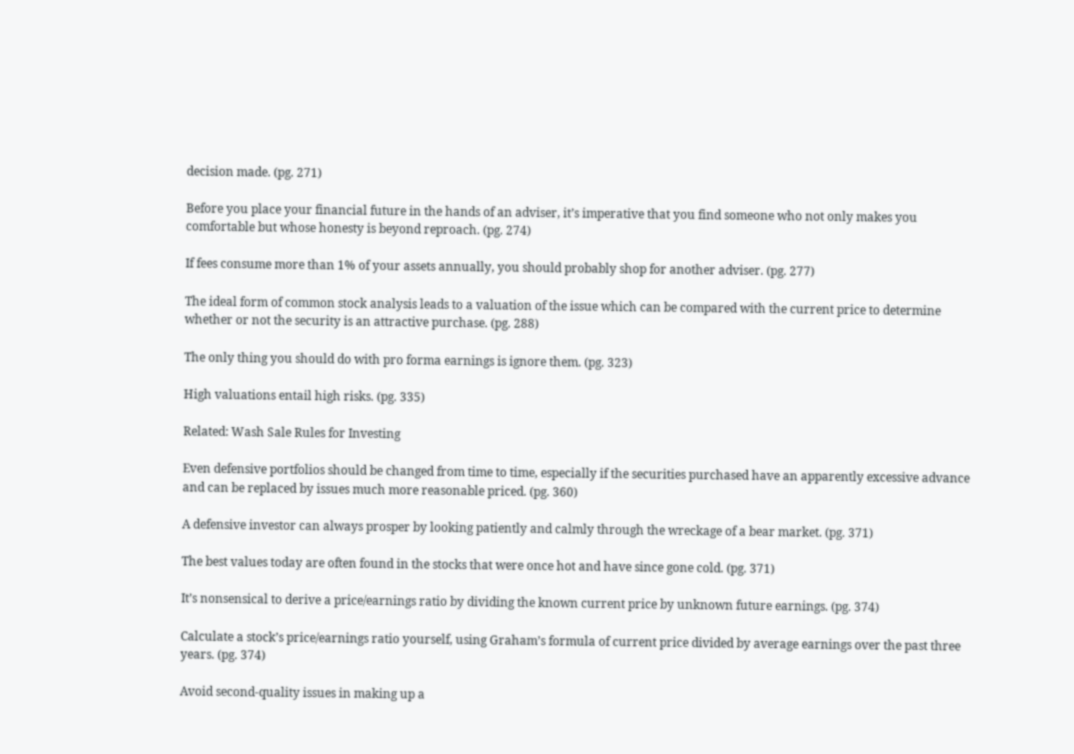decision made. (pg. 271)

Before you place your financial future in the hands of an adviser, it’s imperative that you find someone who not only makes you comfortable but whose honesty is beyond reproach. (pg. 274)

If fees consume more than 1% of your assets annually, you should probably shop for another adviser. (pg. 277)

The ideal form of common stock analysis leads to a valuation of the issue which can be compared with the current price to determine whether or not the security is an attractive purchase. (pg. 288)

The only thing you should do with pro forma earnings is ignore them. (pg. 323)

High valuations entail high risks. (pg. 335)

Related: Wash Sale Rules for Investing

Even defensive portfolios should be changed from time to time, especially if the securities purchased have an apparently excessive advance and can be replaced by issues much more reasonable priced. (pg. 360)

A defensive investor can always prosper by looking patiently and calmly through the wreckage of a bear market. (pg. 371)

The best values today are often found in the stocks that were once hot and have since gone cold. (pg. 371)

It’s nonsensical to derive a price/earnings ratio by dividing the known current price by unknown future earnings. (pg. 374)

Calculate a stock’s price/earnings ratio yourself, using Graham’s formula of current price divided by average earnings over the past three years. (pg. 374)

Avoid second-quality issues in making up a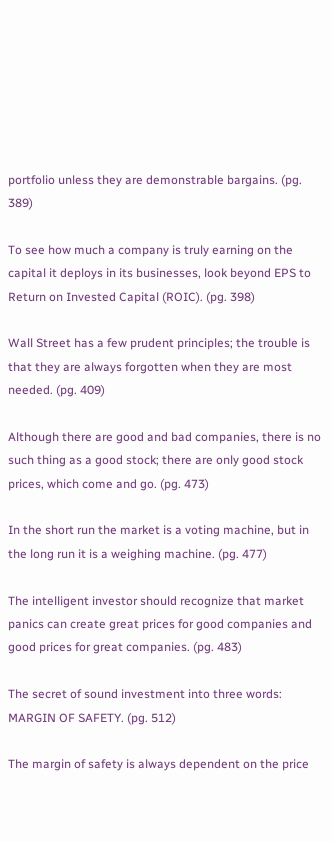portfolio unless they are demonstrable bargains. (pg. 389)

To see how much a company is truly earning on the capital it deploys in its businesses, look beyond EPS to Return on Invested Capital (ROIC). (pg. 398)

Wall Street has a few prudent principles; the trouble is that they are always forgotten when they are most needed. (pg. 409)

Although there are good and bad companies, there is no such thing as a good stock; there are only good stock prices, which come and go. (pg. 473)

In the short run the market is a voting machine, but in the long run it is a weighing machine. (pg. 477)

The intelligent investor should recognize that market panics can create great prices for good companies and good prices for great companies. (pg. 483)

The secret of sound investment into three words: MARGIN OF SAFETY. (pg. 512)

The margin of safety is always dependent on the price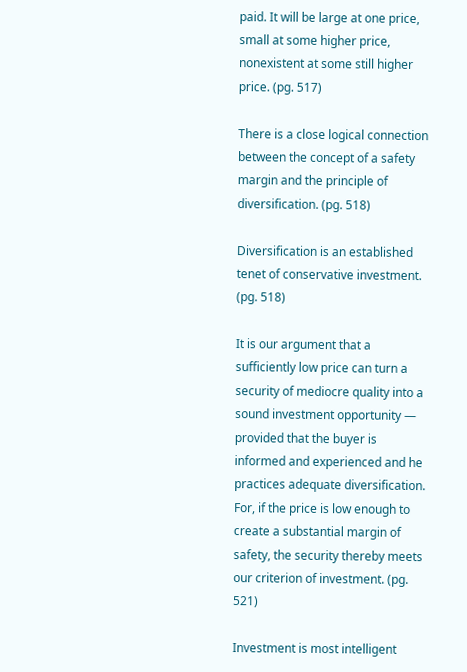paid. It will be large at one price, small at some higher price, nonexistent at some still higher price. (pg. 517)

There is a close logical connection between the concept of a safety margin and the principle of diversification. (pg. 518)

Diversification is an established tenet of conservative investment. (pg. 518)

It is our argument that a sufficiently low price can turn a security of mediocre quality into a sound investment opportunity — provided that the buyer is informed and experienced and he practices adequate diversification. For, if the price is low enough to create a substantial margin of safety, the security thereby meets our criterion of investment. (pg. 521)

Investment is most intelligent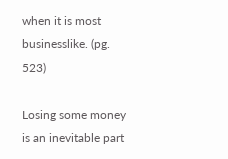when it is most businesslike. (pg. 523)

Losing some money is an inevitable part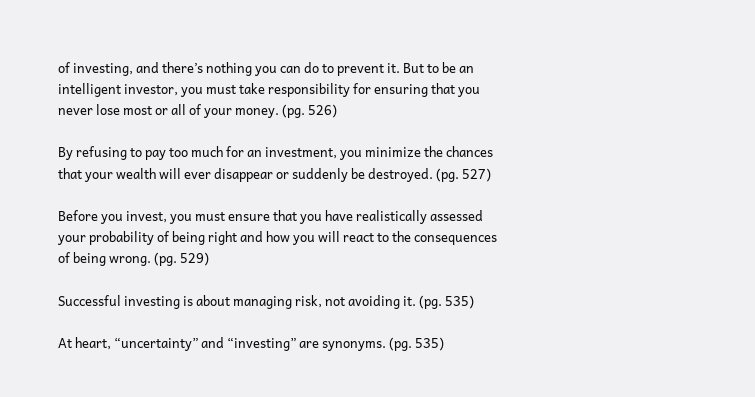of investing, and there’s nothing you can do to prevent it. But to be an intelligent investor, you must take responsibility for ensuring that you never lose most or all of your money. (pg. 526)

By refusing to pay too much for an investment, you minimize the chances that your wealth will ever disappear or suddenly be destroyed. (pg. 527)

Before you invest, you must ensure that you have realistically assessed your probability of being right and how you will react to the consequences of being wrong. (pg. 529)

Successful investing is about managing risk, not avoiding it. (pg. 535)

At heart, “uncertainty” and “investing” are synonyms. (pg. 535)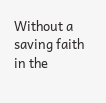Without a saving faith in the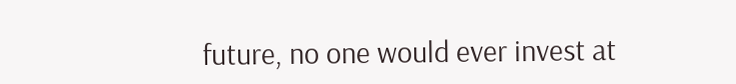future, no one would ever invest at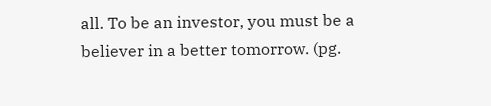all. To be an investor, you must be a believer in a better tomorrow. (pg.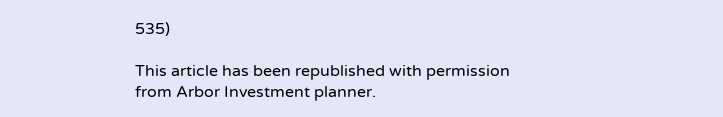535)

This article has been republished with permission from Arbor Investment planner.